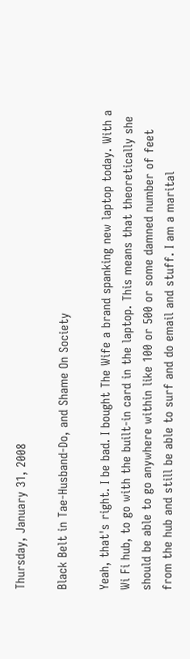Thursday, January 31, 2008

Black Belt in Tae-Husband-Do, and Shame On Society

Yeah, that's right. I be bad. I bought The Wife a brand spanking new laptop today. With a Wi Fi hub, to go with the built-in card in the laptop. This means that theoretically she should be able to go anywhere within like 100 or 500 or some damned number of feet from the hub and still be able to surf and do email and stuff. I am a marital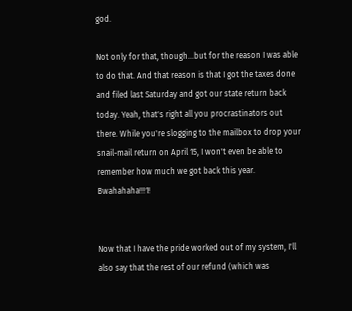god.

Not only for that, though...but for the reason I was able to do that. And that reason is that I got the taxes done and filed last Saturday and got our state return back today. Yeah, that's right all you procrastinators out there. While you're slogging to the mailbox to drop your snail-mail return on April 15, I won't even be able to remember how much we got back this year. Bwahahaha!!!1!


Now that I have the pride worked out of my system, I'll also say that the rest of our refund (which was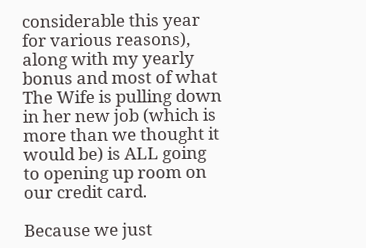considerable this year for various reasons), along with my yearly bonus and most of what The Wife is pulling down in her new job (which is more than we thought it would be) is ALL going to opening up room on our credit card.

Because we just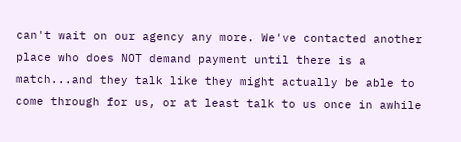can't wait on our agency any more. We've contacted another place who does NOT demand payment until there is a match...and they talk like they might actually be able to come through for us, or at least talk to us once in awhile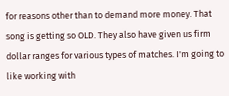for reasons other than to demand more money. That song is getting so OLD. They also have given us firm dollar ranges for various types of matches. I'm going to like working with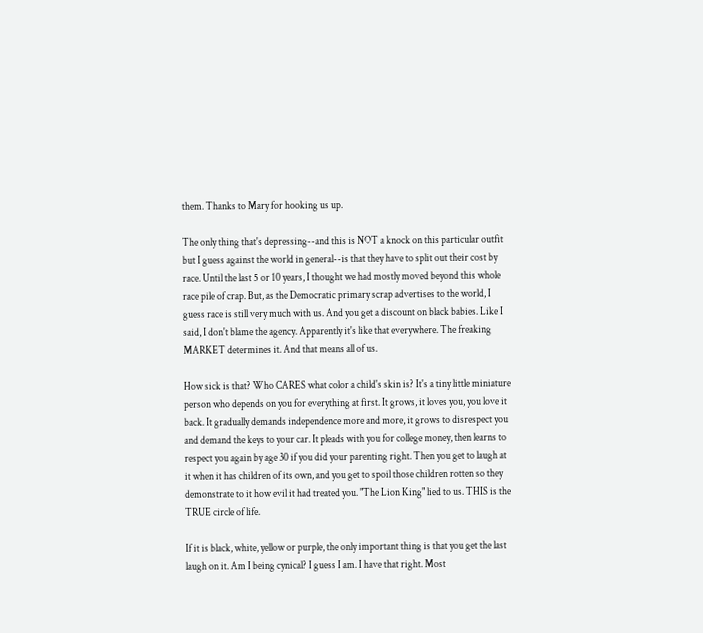them. Thanks to Mary for hooking us up.

The only thing that's depressing--and this is NOT a knock on this particular outfit but I guess against the world in general--is that they have to split out their cost by race. Until the last 5 or 10 years, I thought we had mostly moved beyond this whole race pile of crap. But, as the Democratic primary scrap advertises to the world, I guess race is still very much with us. And you get a discount on black babies. Like I said, I don't blame the agency. Apparently it's like that everywhere. The freaking MARKET determines it. And that means all of us.

How sick is that? Who CARES what color a child's skin is? It's a tiny little miniature person who depends on you for everything at first. It grows, it loves you, you love it back. It gradually demands independence more and more, it grows to disrespect you and demand the keys to your car. It pleads with you for college money, then learns to respect you again by age 30 if you did your parenting right. Then you get to laugh at it when it has children of its own, and you get to spoil those children rotten so they demonstrate to it how evil it had treated you. "The Lion King" lied to us. THIS is the TRUE circle of life.

If it is black, white, yellow or purple, the only important thing is that you get the last laugh on it. Am I being cynical? I guess I am. I have that right. Most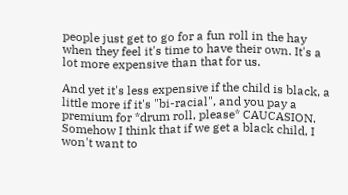people just get to go for a fun roll in the hay when they feel it's time to have their own. It's a lot more expensive than that for us.

And yet it's less expensive if the child is black, a little more if it's "bi-racial", and you pay a premium for *drum roll, please* CAUCASION. Somehow I think that if we get a black child, I won't want to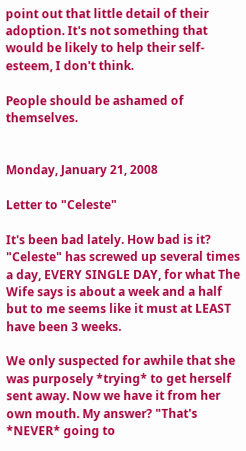point out that little detail of their adoption. It's not something that would be likely to help their self-esteem, I don't think.

People should be ashamed of themselves.


Monday, January 21, 2008

Letter to "Celeste"

It's been bad lately. How bad is it? "Celeste" has screwed up several times a day, EVERY SINGLE DAY, for what The Wife says is about a week and a half but to me seems like it must at LEAST have been 3 weeks.

We only suspected for awhile that she was purposely *trying* to get herself sent away. Now we have it from her own mouth. My answer? "That's *NEVER* going to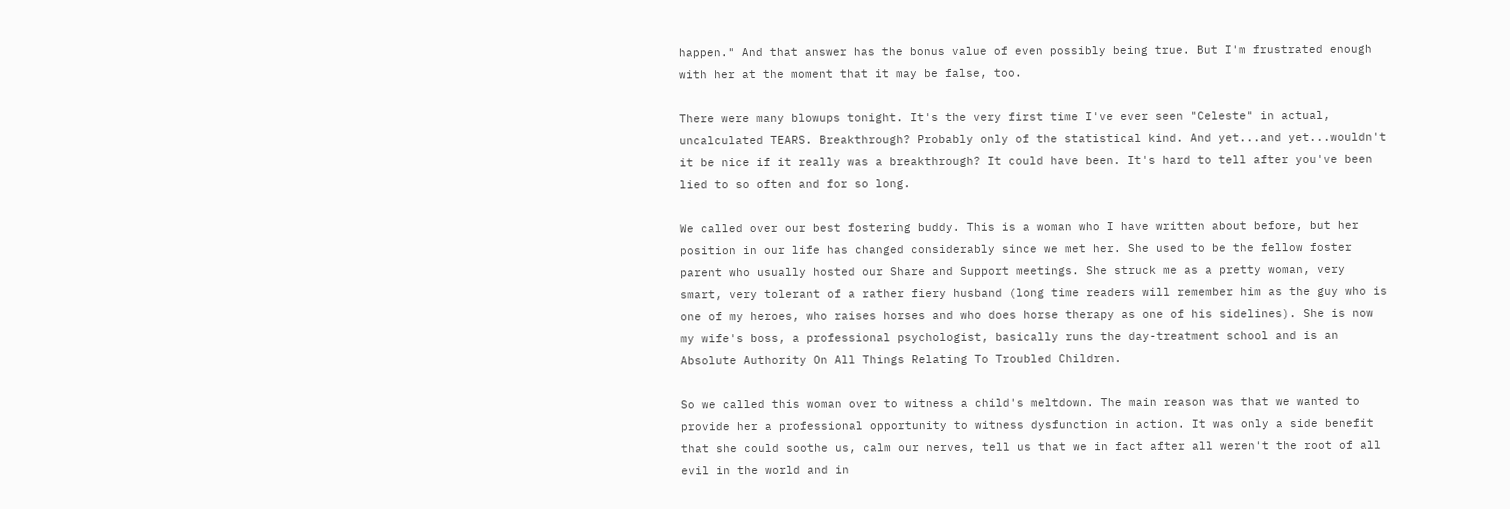happen." And that answer has the bonus value of even possibly being true. But I'm frustrated enough with her at the moment that it may be false, too.

There were many blowups tonight. It's the very first time I've ever seen "Celeste" in actual, uncalculated TEARS. Breakthrough? Probably only of the statistical kind. And yet...and yet...wouldn't it be nice if it really was a breakthrough? It could have been. It's hard to tell after you've been lied to so often and for so long.

We called over our best fostering buddy. This is a woman who I have written about before, but her position in our life has changed considerably since we met her. She used to be the fellow foster parent who usually hosted our Share and Support meetings. She struck me as a pretty woman, very smart, very tolerant of a rather fiery husband (long time readers will remember him as the guy who is one of my heroes, who raises horses and who does horse therapy as one of his sidelines). She is now my wife's boss, a professional psychologist, basically runs the day-treatment school and is an Absolute Authority On All Things Relating To Troubled Children.

So we called this woman over to witness a child's meltdown. The main reason was that we wanted to provide her a professional opportunity to witness dysfunction in action. It was only a side benefit that she could soothe us, calm our nerves, tell us that we in fact after all weren't the root of all evil in the world and in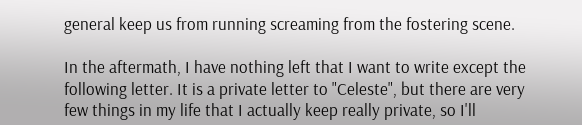general keep us from running screaming from the fostering scene.

In the aftermath, I have nothing left that I want to write except the following letter. It is a private letter to "Celeste", but there are very few things in my life that I actually keep really private, so I'll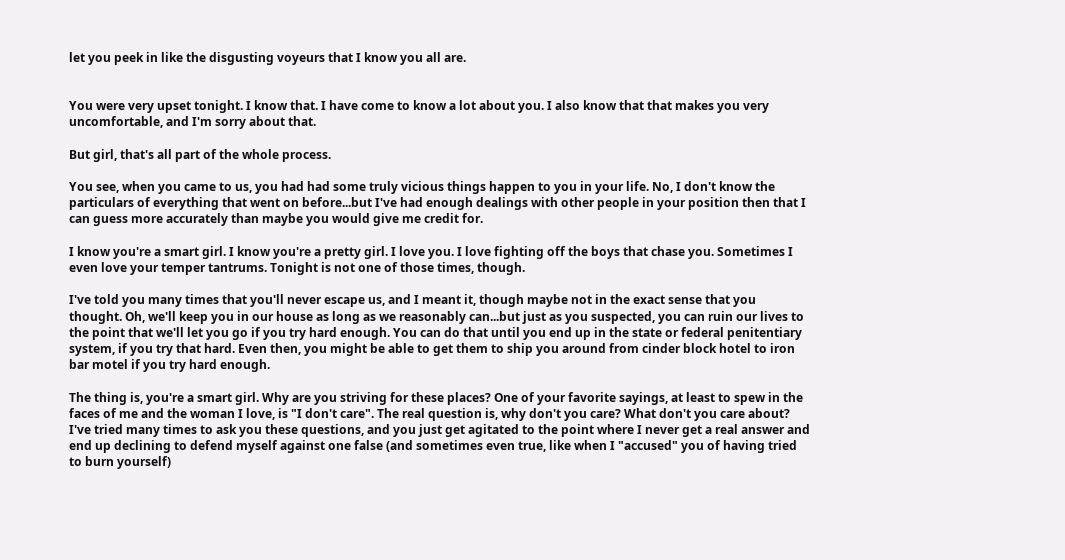let you peek in like the disgusting voyeurs that I know you all are.


You were very upset tonight. I know that. I have come to know a lot about you. I also know that that makes you very uncomfortable, and I'm sorry about that.

But girl, that's all part of the whole process.

You see, when you came to us, you had had some truly vicious things happen to you in your life. No, I don't know the particulars of everything that went on before...but I've had enough dealings with other people in your position then that I can guess more accurately than maybe you would give me credit for.

I know you're a smart girl. I know you're a pretty girl. I love you. I love fighting off the boys that chase you. Sometimes I even love your temper tantrums. Tonight is not one of those times, though.

I've told you many times that you'll never escape us, and I meant it, though maybe not in the exact sense that you thought. Oh, we'll keep you in our house as long as we reasonably can...but just as you suspected, you can ruin our lives to the point that we'll let you go if you try hard enough. You can do that until you end up in the state or federal penitentiary system, if you try that hard. Even then, you might be able to get them to ship you around from cinder block hotel to iron bar motel if you try hard enough.

The thing is, you're a smart girl. Why are you striving for these places? One of your favorite sayings, at least to spew in the faces of me and the woman I love, is "I don't care". The real question is, why don't you care? What don't you care about? I've tried many times to ask you these questions, and you just get agitated to the point where I never get a real answer and end up declining to defend myself against one false (and sometimes even true, like when I "accused" you of having tried to burn yourself)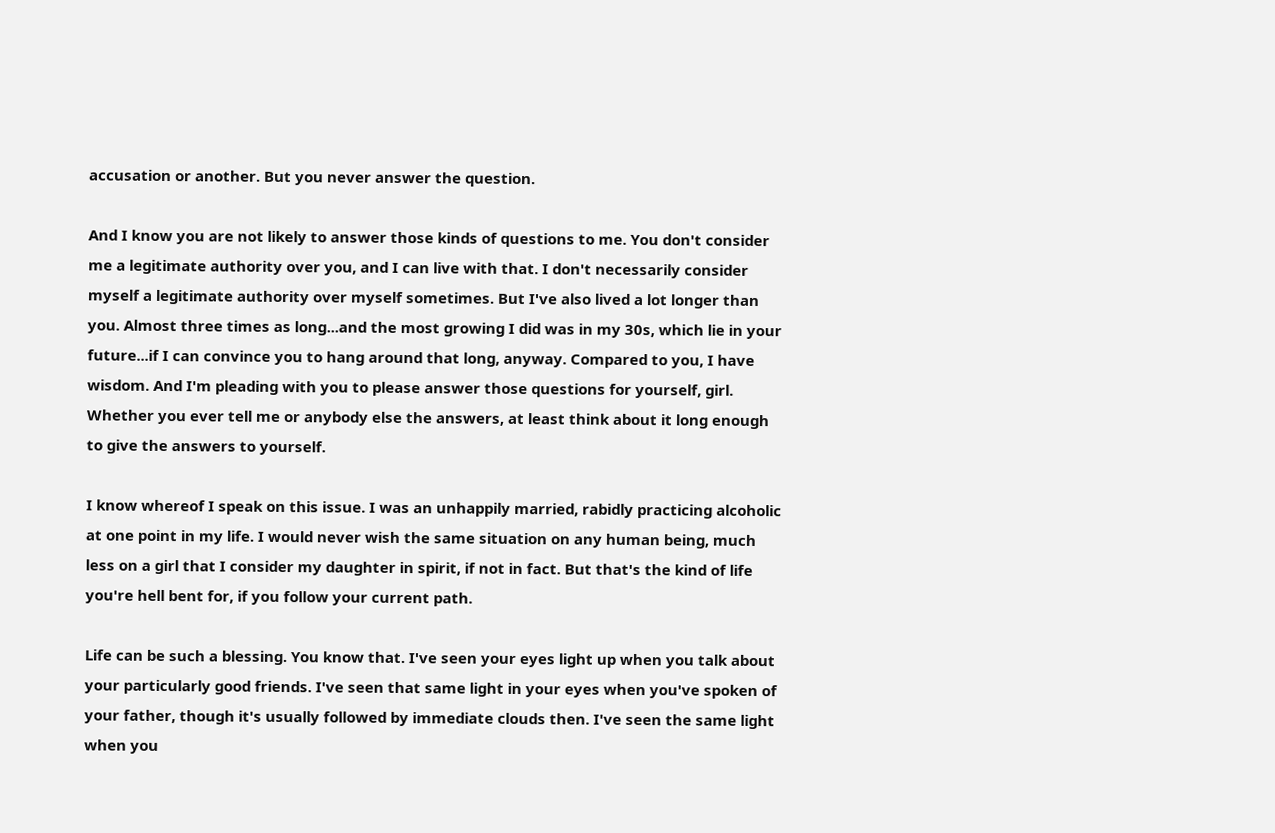accusation or another. But you never answer the question.

And I know you are not likely to answer those kinds of questions to me. You don't consider me a legitimate authority over you, and I can live with that. I don't necessarily consider myself a legitimate authority over myself sometimes. But I've also lived a lot longer than you. Almost three times as long...and the most growing I did was in my 30s, which lie in your future...if I can convince you to hang around that long, anyway. Compared to you, I have wisdom. And I'm pleading with you to please answer those questions for yourself, girl. Whether you ever tell me or anybody else the answers, at least think about it long enough to give the answers to yourself.

I know whereof I speak on this issue. I was an unhappily married, rabidly practicing alcoholic at one point in my life. I would never wish the same situation on any human being, much less on a girl that I consider my daughter in spirit, if not in fact. But that's the kind of life you're hell bent for, if you follow your current path.

Life can be such a blessing. You know that. I've seen your eyes light up when you talk about your particularly good friends. I've seen that same light in your eyes when you've spoken of your father, though it's usually followed by immediate clouds then. I've seen the same light when you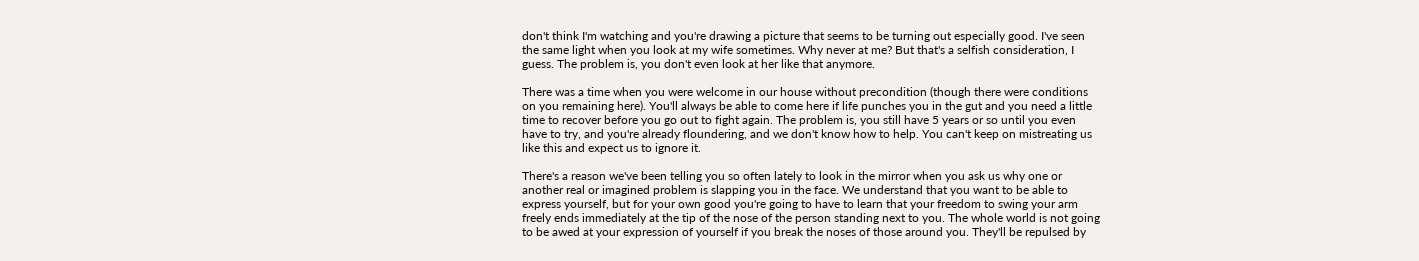don't think I'm watching and you're drawing a picture that seems to be turning out especially good. I've seen the same light when you look at my wife sometimes. Why never at me? But that's a selfish consideration, I guess. The problem is, you don't even look at her like that anymore.

There was a time when you were welcome in our house without precondition (though there were conditions on you remaining here). You'll always be able to come here if life punches you in the gut and you need a little time to recover before you go out to fight again. The problem is, you still have 5 years or so until you even have to try, and you're already floundering, and we don't know how to help. You can't keep on mistreating us like this and expect us to ignore it.

There's a reason we've been telling you so often lately to look in the mirror when you ask us why one or another real or imagined problem is slapping you in the face. We understand that you want to be able to express yourself, but for your own good you're going to have to learn that your freedom to swing your arm freely ends immediately at the tip of the nose of the person standing next to you. The whole world is not going to be awed at your expression of yourself if you break the noses of those around you. They'll be repulsed by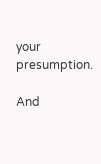your presumption.

And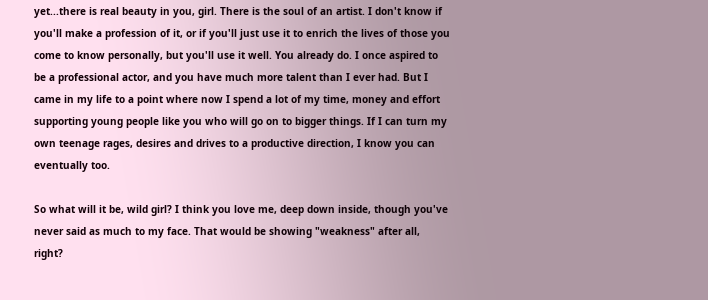yet...there is real beauty in you, girl. There is the soul of an artist. I don't know if you'll make a profession of it, or if you'll just use it to enrich the lives of those you come to know personally, but you'll use it well. You already do. I once aspired to be a professional actor, and you have much more talent than I ever had. But I came in my life to a point where now I spend a lot of my time, money and effort supporting young people like you who will go on to bigger things. If I can turn my own teenage rages, desires and drives to a productive direction, I know you can eventually too.

So what will it be, wild girl? I think you love me, deep down inside, though you've never said as much to my face. That would be showing "weakness" after all, right?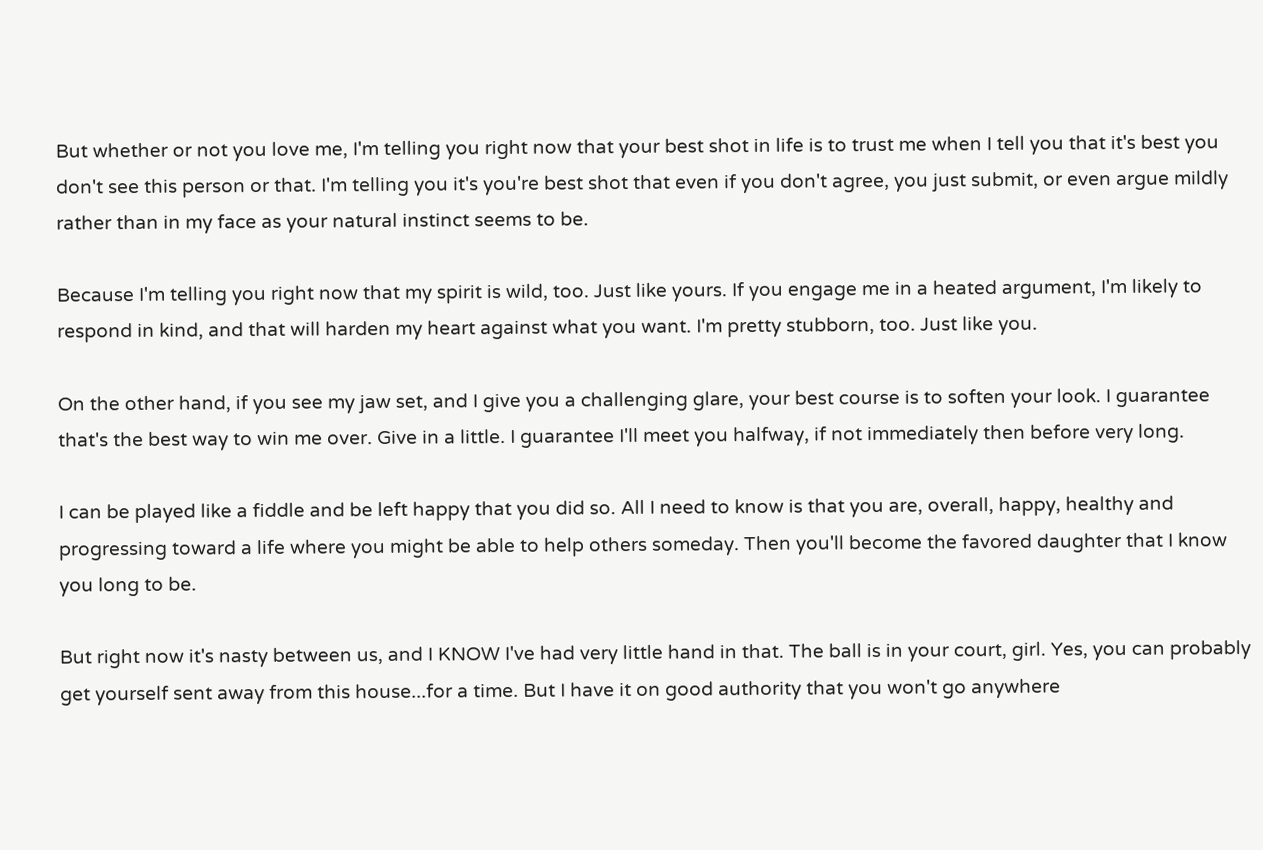But whether or not you love me, I'm telling you right now that your best shot in life is to trust me when I tell you that it's best you don't see this person or that. I'm telling you it's you're best shot that even if you don't agree, you just submit, or even argue mildly rather than in my face as your natural instinct seems to be.

Because I'm telling you right now that my spirit is wild, too. Just like yours. If you engage me in a heated argument, I'm likely to respond in kind, and that will harden my heart against what you want. I'm pretty stubborn, too. Just like you.

On the other hand, if you see my jaw set, and I give you a challenging glare, your best course is to soften your look. I guarantee that's the best way to win me over. Give in a little. I guarantee I'll meet you halfway, if not immediately then before very long.

I can be played like a fiddle and be left happy that you did so. All I need to know is that you are, overall, happy, healthy and progressing toward a life where you might be able to help others someday. Then you'll become the favored daughter that I know you long to be.

But right now it's nasty between us, and I KNOW I've had very little hand in that. The ball is in your court, girl. Yes, you can probably get yourself sent away from this house...for a time. But I have it on good authority that you won't go anywhere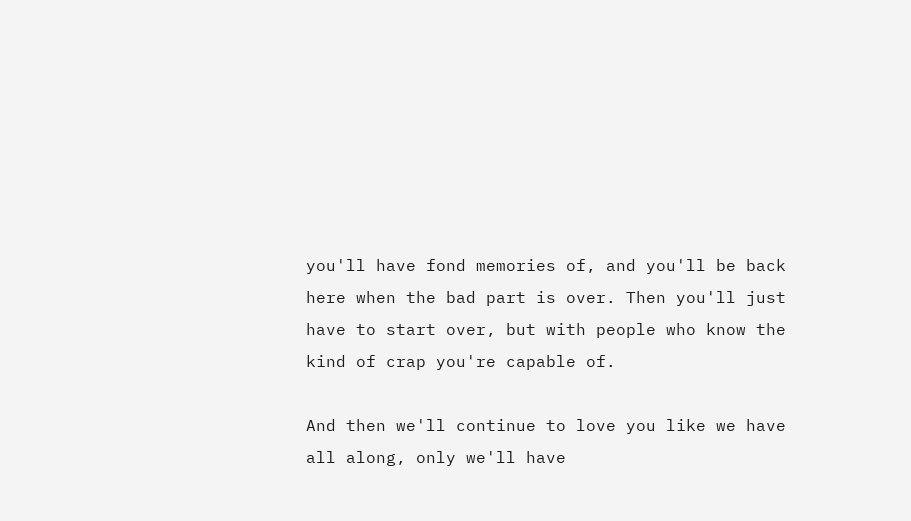you'll have fond memories of, and you'll be back here when the bad part is over. Then you'll just have to start over, but with people who know the kind of crap you're capable of.

And then we'll continue to love you like we have all along, only we'll have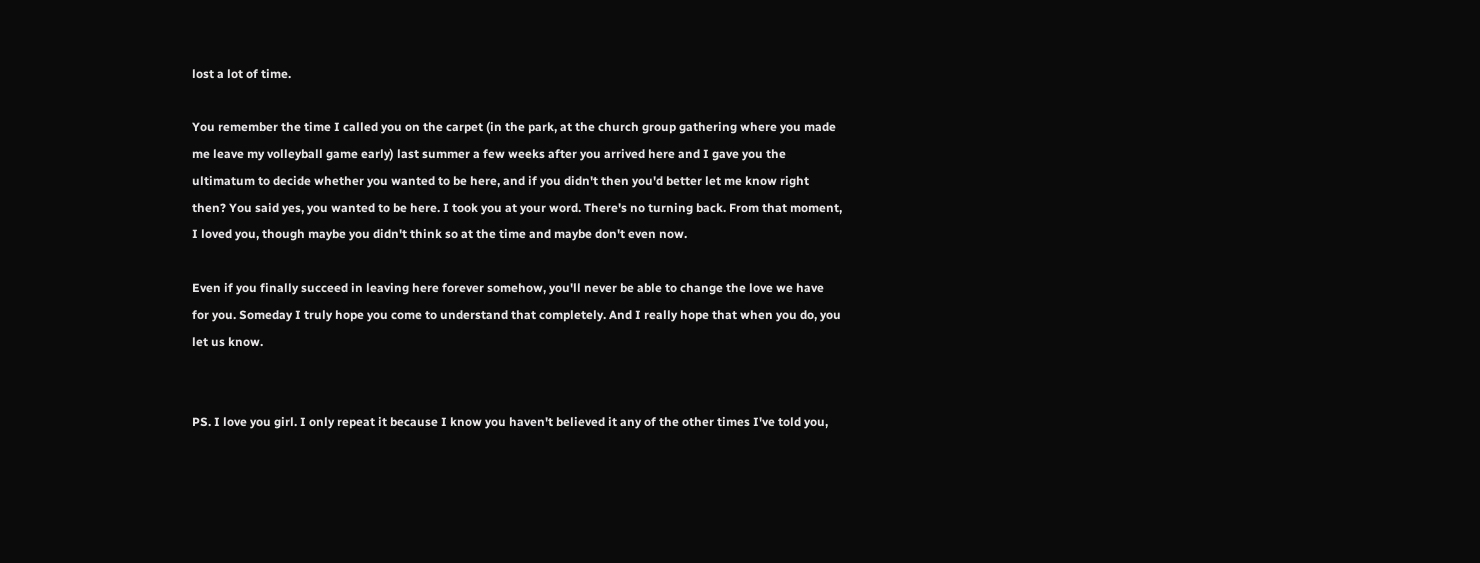lost a lot of time.

You remember the time I called you on the carpet (in the park, at the church group gathering where you made me leave my volleyball game early) last summer a few weeks after you arrived here and I gave you the ultimatum to decide whether you wanted to be here, and if you didn't then you'd better let me know right then? You said yes, you wanted to be here. I took you at your word. There's no turning back. From that moment, I loved you, though maybe you didn't think so at the time and maybe don't even now.

Even if you finally succeed in leaving here forever somehow, you'll never be able to change the love we have for you. Someday I truly hope you come to understand that completely. And I really hope that when you do, you let us know.


PS. I love you girl. I only repeat it because I know you haven't believed it any of the other times I've told you,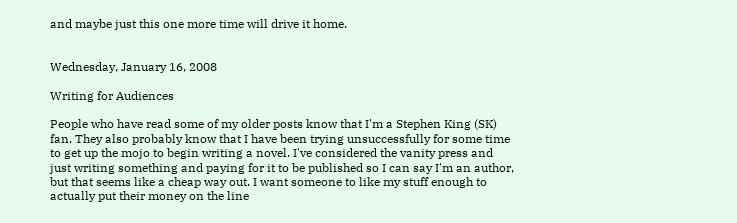and maybe just this one more time will drive it home.


Wednesday, January 16, 2008

Writing for Audiences

People who have read some of my older posts know that I'm a Stephen King (SK) fan. They also probably know that I have been trying unsuccessfully for some time to get up the mojo to begin writing a novel. I've considered the vanity press and just writing something and paying for it to be published so I can say I'm an author, but that seems like a cheap way out. I want someone to like my stuff enough to actually put their money on the line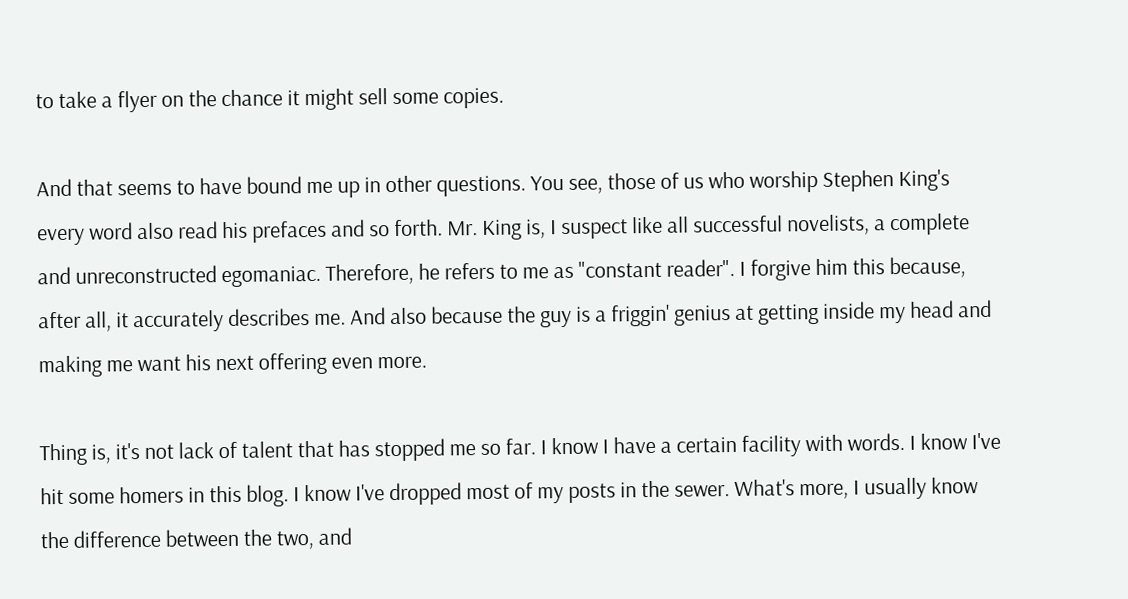to take a flyer on the chance it might sell some copies.

And that seems to have bound me up in other questions. You see, those of us who worship Stephen King's every word also read his prefaces and so forth. Mr. King is, I suspect like all successful novelists, a complete and unreconstructed egomaniac. Therefore, he refers to me as "constant reader". I forgive him this because, after all, it accurately describes me. And also because the guy is a friggin' genius at getting inside my head and making me want his next offering even more.

Thing is, it's not lack of talent that has stopped me so far. I know I have a certain facility with words. I know I've hit some homers in this blog. I know I've dropped most of my posts in the sewer. What's more, I usually know the difference between the two, and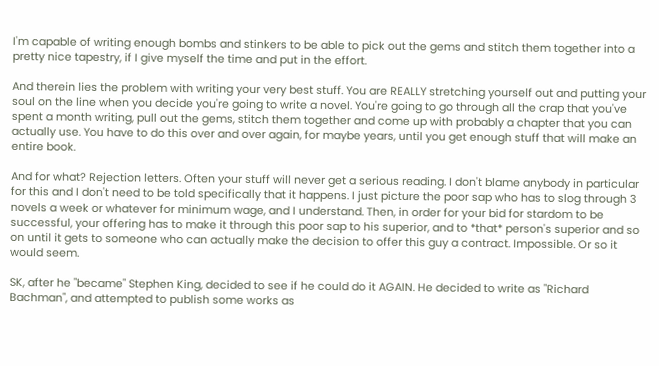I'm capable of writing enough bombs and stinkers to be able to pick out the gems and stitch them together into a pretty nice tapestry, if I give myself the time and put in the effort.

And therein lies the problem with writing your very best stuff. You are REALLY stretching yourself out and putting your soul on the line when you decide you're going to write a novel. You're going to go through all the crap that you've spent a month writing, pull out the gems, stitch them together and come up with probably a chapter that you can actually use. You have to do this over and over again, for maybe years, until you get enough stuff that will make an entire book.

And for what? Rejection letters. Often your stuff will never get a serious reading. I don't blame anybody in particular for this and I don't need to be told specifically that it happens. I just picture the poor sap who has to slog through 3 novels a week or whatever for minimum wage, and I understand. Then, in order for your bid for stardom to be successful, your offering has to make it through this poor sap to his superior, and to *that* person's superior and so on until it gets to someone who can actually make the decision to offer this guy a contract. Impossible. Or so it would seem.

SK, after he "became" Stephen King, decided to see if he could do it AGAIN. He decided to write as "Richard Bachman", and attempted to publish some works as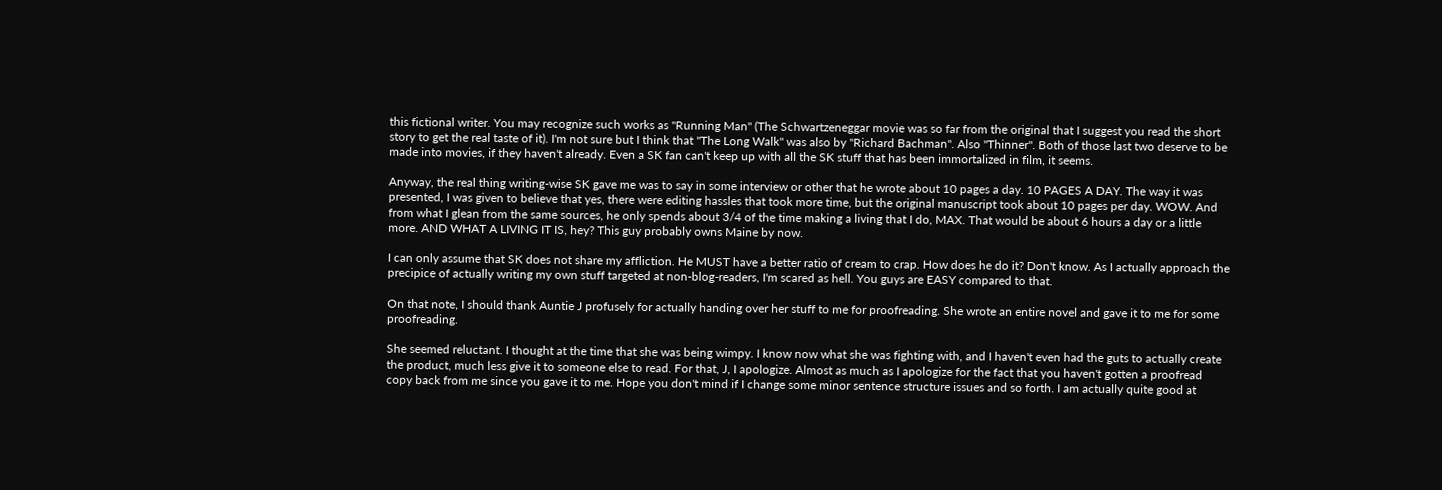this fictional writer. You may recognize such works as "Running Man" (The Schwartzeneggar movie was so far from the original that I suggest you read the short story to get the real taste of it). I'm not sure but I think that "The Long Walk" was also by "Richard Bachman". Also "Thinner". Both of those last two deserve to be made into movies, if they haven't already. Even a SK fan can't keep up with all the SK stuff that has been immortalized in film, it seems.

Anyway, the real thing writing-wise SK gave me was to say in some interview or other that he wrote about 10 pages a day. 10 PAGES A DAY. The way it was presented, I was given to believe that yes, there were editing hassles that took more time, but the original manuscript took about 10 pages per day. WOW. And from what I glean from the same sources, he only spends about 3/4 of the time making a living that I do, MAX. That would be about 6 hours a day or a little more. AND WHAT A LIVING IT IS, hey? This guy probably owns Maine by now.

I can only assume that SK does not share my affliction. He MUST have a better ratio of cream to crap. How does he do it? Don't know. As I actually approach the precipice of actually writing my own stuff targeted at non-blog-readers, I'm scared as hell. You guys are EASY compared to that.

On that note, I should thank Auntie J profusely for actually handing over her stuff to me for proofreading. She wrote an entire novel and gave it to me for some proofreading.

She seemed reluctant. I thought at the time that she was being wimpy. I know now what she was fighting with, and I haven't even had the guts to actually create the product, much less give it to someone else to read. For that, J, I apologize. Almost as much as I apologize for the fact that you haven't gotten a proofread copy back from me since you gave it to me. Hope you don't mind if I change some minor sentence structure issues and so forth. I am actually quite good at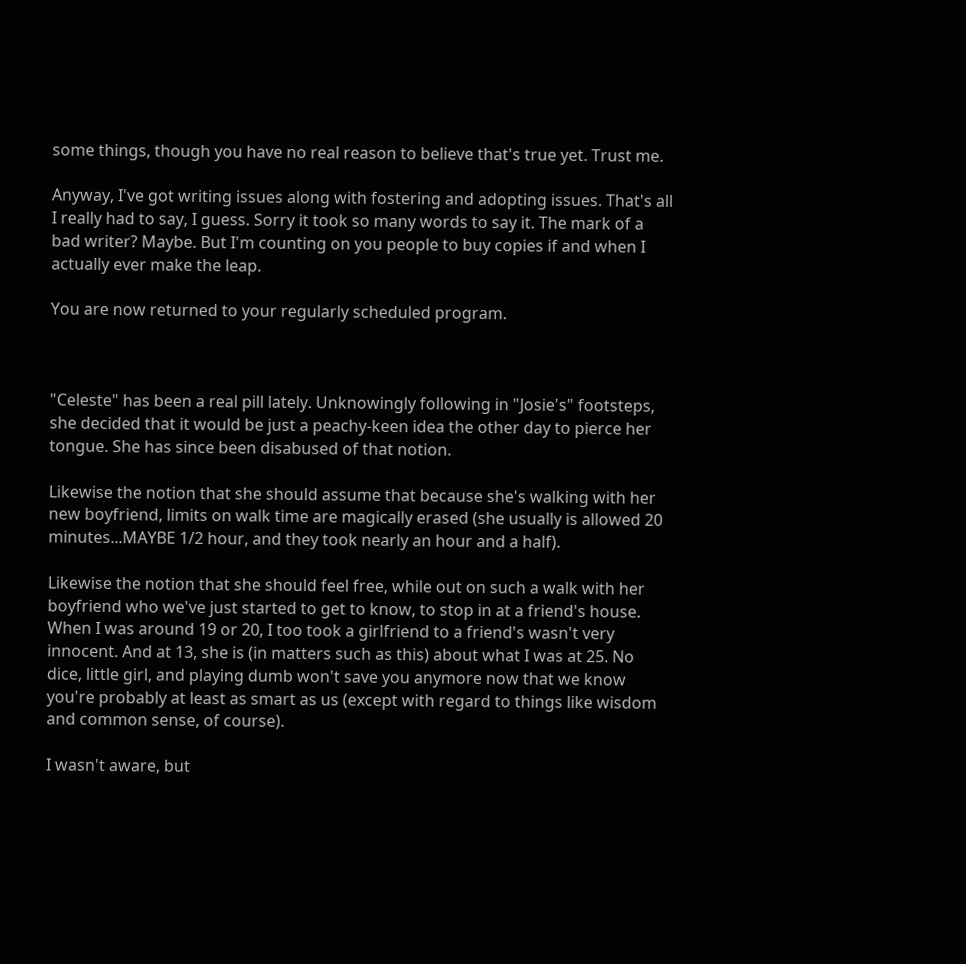some things, though you have no real reason to believe that's true yet. Trust me.

Anyway, I've got writing issues along with fostering and adopting issues. That's all I really had to say, I guess. Sorry it took so many words to say it. The mark of a bad writer? Maybe. But I'm counting on you people to buy copies if and when I actually ever make the leap.

You are now returned to your regularly scheduled program.



"Celeste" has been a real pill lately. Unknowingly following in "Josie's" footsteps, she decided that it would be just a peachy-keen idea the other day to pierce her tongue. She has since been disabused of that notion.

Likewise the notion that she should assume that because she's walking with her new boyfriend, limits on walk time are magically erased (she usually is allowed 20 minutes...MAYBE 1/2 hour, and they took nearly an hour and a half).

Likewise the notion that she should feel free, while out on such a walk with her boyfriend who we've just started to get to know, to stop in at a friend's house. When I was around 19 or 20, I too took a girlfriend to a friend's wasn't very innocent. And at 13, she is (in matters such as this) about what I was at 25. No dice, little girl, and playing dumb won't save you anymore now that we know you're probably at least as smart as us (except with regard to things like wisdom and common sense, of course).

I wasn't aware, but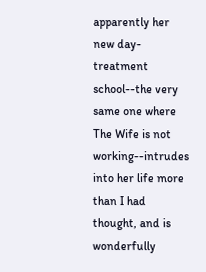apparently her new day-treatment school--the very same one where The Wife is not working--intrudes into her life more than I had thought, and is wonderfully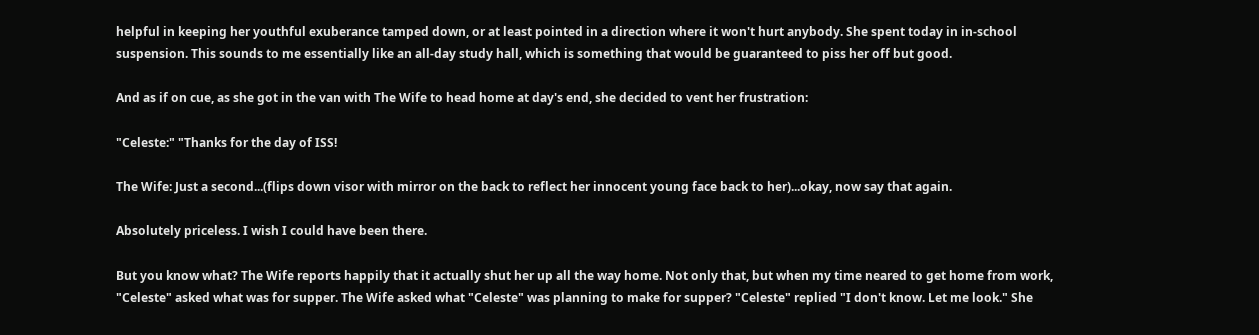helpful in keeping her youthful exuberance tamped down, or at least pointed in a direction where it won't hurt anybody. She spent today in in-school suspension. This sounds to me essentially like an all-day study hall, which is something that would be guaranteed to piss her off but good.

And as if on cue, as she got in the van with The Wife to head home at day's end, she decided to vent her frustration:

"Celeste:" "Thanks for the day of ISS!

The Wife: Just a second...(flips down visor with mirror on the back to reflect her innocent young face back to her)...okay, now say that again.

Absolutely priceless. I wish I could have been there.

But you know what? The Wife reports happily that it actually shut her up all the way home. Not only that, but when my time neared to get home from work, "Celeste" asked what was for supper. The Wife asked what "Celeste" was planning to make for supper? "Celeste" replied "I don't know. Let me look." She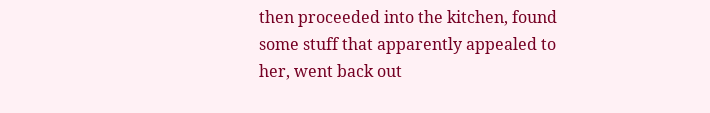then proceeded into the kitchen, found some stuff that apparently appealed to her, went back out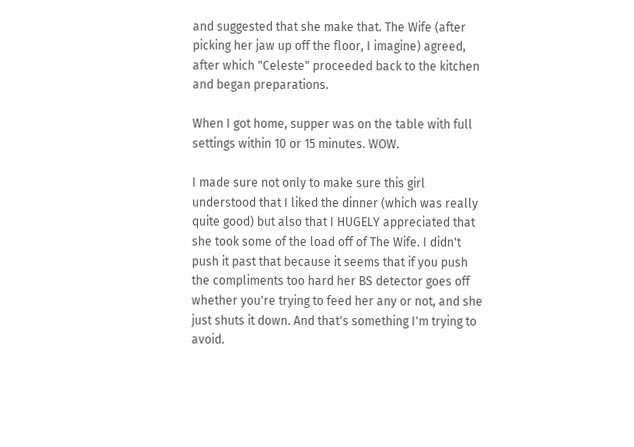and suggested that she make that. The Wife (after picking her jaw up off the floor, I imagine) agreed, after which "Celeste" proceeded back to the kitchen and began preparations.

When I got home, supper was on the table with full settings within 10 or 15 minutes. WOW.

I made sure not only to make sure this girl understood that I liked the dinner (which was really quite good) but also that I HUGELY appreciated that she took some of the load off of The Wife. I didn't push it past that because it seems that if you push the compliments too hard her BS detector goes off whether you're trying to feed her any or not, and she just shuts it down. And that's something I'm trying to avoid.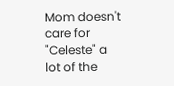Mom doesn't care for "Celeste" a lot of the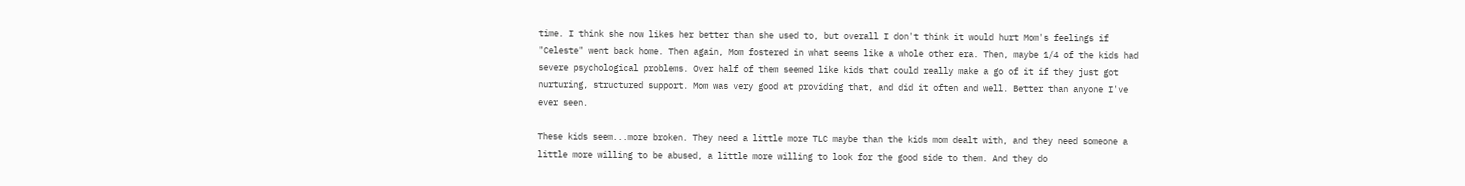time. I think she now likes her better than she used to, but overall I don't think it would hurt Mom's feelings if "Celeste" went back home. Then again, Mom fostered in what seems like a whole other era. Then, maybe 1/4 of the kids had severe psychological problems. Over half of them seemed like kids that could really make a go of it if they just got nurturing, structured support. Mom was very good at providing that, and did it often and well. Better than anyone I've ever seen.

These kids seem...more broken. They need a little more TLC maybe than the kids mom dealt with, and they need someone a little more willing to be abused, a little more willing to look for the good side to them. And they do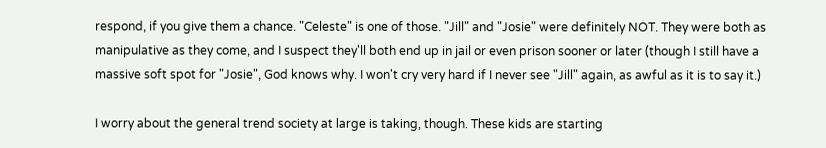respond, if you give them a chance. "Celeste" is one of those. "Jill" and "Josie" were definitely NOT. They were both as manipulative as they come, and I suspect they'll both end up in jail or even prison sooner or later (though I still have a massive soft spot for "Josie", God knows why. I won't cry very hard if I never see "Jill" again, as awful as it is to say it.)

I worry about the general trend society at large is taking, though. These kids are starting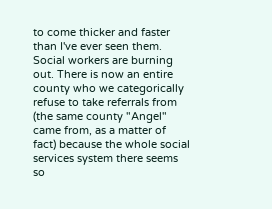to come thicker and faster than I've ever seen them. Social workers are burning out. There is now an entire county who we categorically refuse to take referrals from (the same county "Angel" came from, as a matter of fact) because the whole social services system there seems so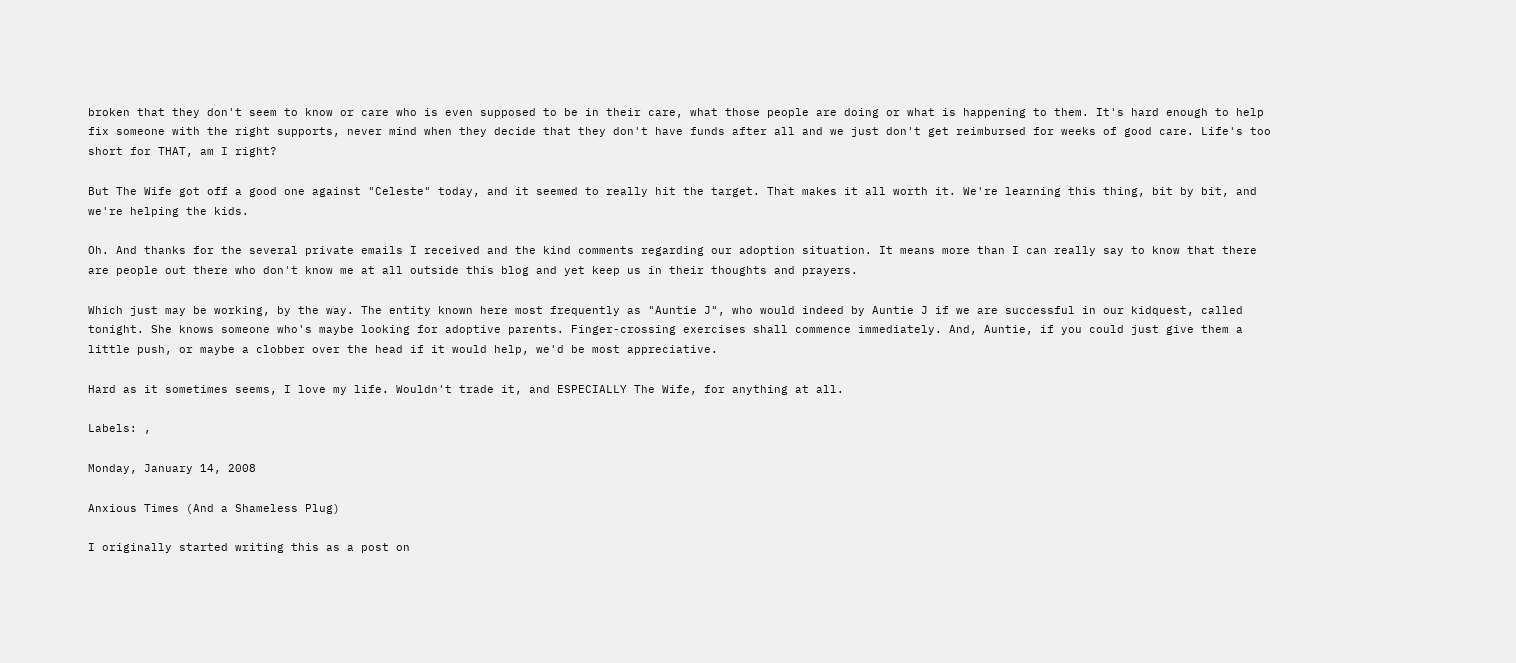broken that they don't seem to know or care who is even supposed to be in their care, what those people are doing or what is happening to them. It's hard enough to help fix someone with the right supports, never mind when they decide that they don't have funds after all and we just don't get reimbursed for weeks of good care. Life's too short for THAT, am I right?

But The Wife got off a good one against "Celeste" today, and it seemed to really hit the target. That makes it all worth it. We're learning this thing, bit by bit, and we're helping the kids.

Oh. And thanks for the several private emails I received and the kind comments regarding our adoption situation. It means more than I can really say to know that there are people out there who don't know me at all outside this blog and yet keep us in their thoughts and prayers.

Which just may be working, by the way. The entity known here most frequently as "Auntie J", who would indeed by Auntie J if we are successful in our kidquest, called tonight. She knows someone who's maybe looking for adoptive parents. Finger-crossing exercises shall commence immediately. And, Auntie, if you could just give them a little push, or maybe a clobber over the head if it would help, we'd be most appreciative.

Hard as it sometimes seems, I love my life. Wouldn't trade it, and ESPECIALLY The Wife, for anything at all.

Labels: ,

Monday, January 14, 2008

Anxious Times (And a Shameless Plug)

I originally started writing this as a post on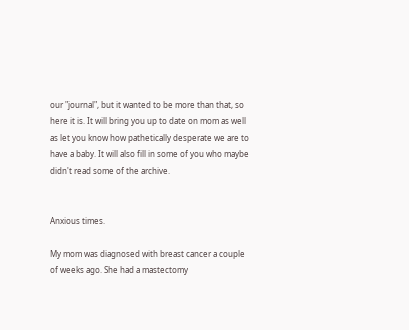our "journal", but it wanted to be more than that, so here it is. It will bring you up to date on mom as well as let you know how pathetically desperate we are to have a baby. It will also fill in some of you who maybe didn't read some of the archive.


Anxious times.

My mom was diagnosed with breast cancer a couple of weeks ago. She had a mastectomy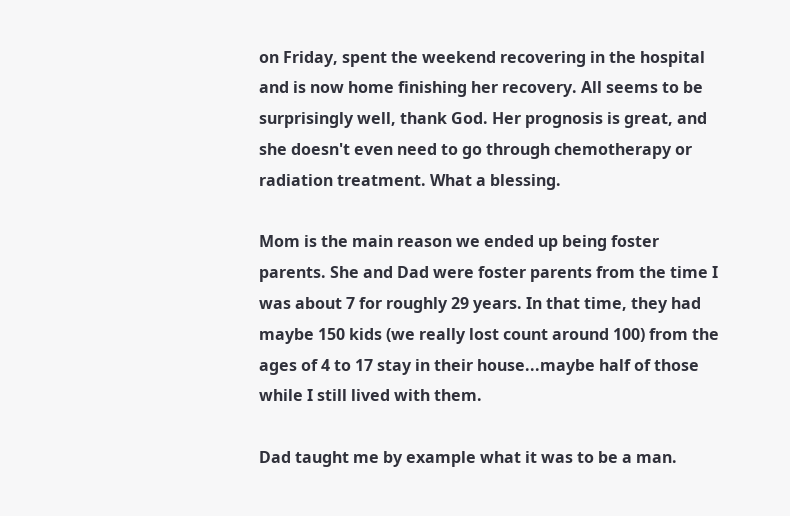on Friday, spent the weekend recovering in the hospital and is now home finishing her recovery. All seems to be surprisingly well, thank God. Her prognosis is great, and she doesn't even need to go through chemotherapy or radiation treatment. What a blessing.

Mom is the main reason we ended up being foster parents. She and Dad were foster parents from the time I was about 7 for roughly 29 years. In that time, they had maybe 150 kids (we really lost count around 100) from the ages of 4 to 17 stay in their house...maybe half of those while I still lived with them.

Dad taught me by example what it was to be a man.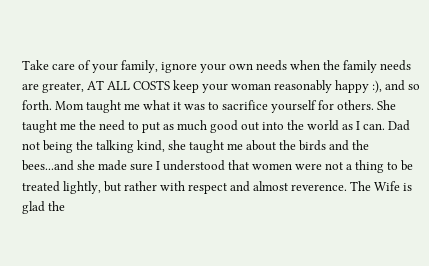Take care of your family, ignore your own needs when the family needs are greater, AT ALL COSTS keep your woman reasonably happy :), and so forth. Mom taught me what it was to sacrifice yourself for others. She taught me the need to put as much good out into the world as I can. Dad not being the talking kind, she taught me about the birds and the bees...and she made sure I understood that women were not a thing to be treated lightly, but rather with respect and almost reverence. The Wife is glad the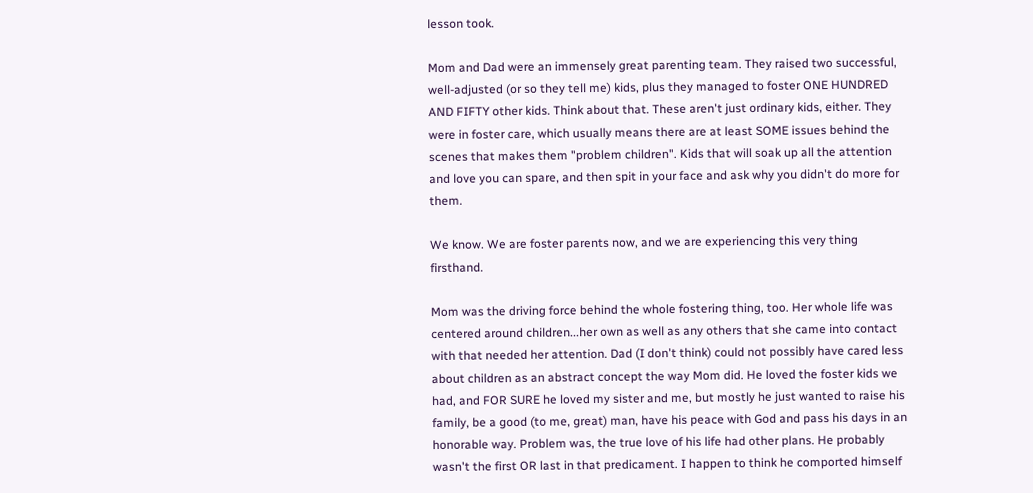lesson took.

Mom and Dad were an immensely great parenting team. They raised two successful, well-adjusted (or so they tell me) kids, plus they managed to foster ONE HUNDRED AND FIFTY other kids. Think about that. These aren't just ordinary kids, either. They were in foster care, which usually means there are at least SOME issues behind the scenes that makes them "problem children". Kids that will soak up all the attention and love you can spare, and then spit in your face and ask why you didn't do more for them.

We know. We are foster parents now, and we are experiencing this very thing firsthand.

Mom was the driving force behind the whole fostering thing, too. Her whole life was centered around children...her own as well as any others that she came into contact with that needed her attention. Dad (I don't think) could not possibly have cared less about children as an abstract concept the way Mom did. He loved the foster kids we had, and FOR SURE he loved my sister and me, but mostly he just wanted to raise his family, be a good (to me, great) man, have his peace with God and pass his days in an honorable way. Problem was, the true love of his life had other plans. He probably wasn't the first OR last in that predicament. I happen to think he comported himself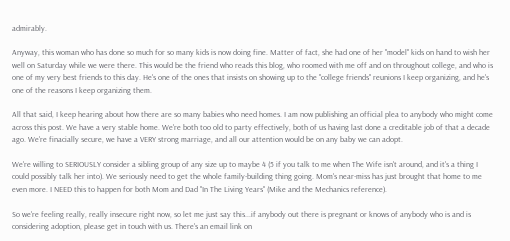admirably.

Anyway, this woman who has done so much for so many kids is now doing fine. Matter of fact, she had one of her "model" kids on hand to wish her well on Saturday while we were there. This would be the friend who reads this blog, who roomed with me off and on throughout college, and who is one of my very best friends to this day. He's one of the ones that insists on showing up to the "college friends" reunions I keep organizing, and he's one of the reasons I keep organizing them.

All that said, I keep hearing about how there are so many babies who need homes. I am now publishing an official plea to anybody who might come across this post. We have a very stable home. We're both too old to party effectively, both of us having last done a creditable job of that a decade ago. We're finacially secure, we have a VERY strong marriage, and all our attention would be on any baby we can adopt.

We're willing to SERIOUSLY consider a sibling group of any size up to maybe 4 (5 if you talk to me when The Wife isn't around, and it's a thing I could possibly talk her into). We seriously need to get the whole family-building thing going. Mom's near-miss has just brought that home to me even more. I NEED this to happen for both Mom and Dad "In The Living Years" (Mike and the Mechanics reference).

So we're feeling really, really insecure right now, so let me just say this...if anybody out there is pregnant or knows of anybody who is and is considering adoption, please get in touch with us. There's an email link on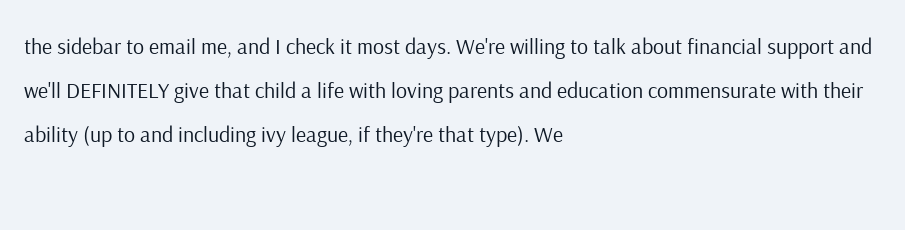the sidebar to email me, and I check it most days. We're willing to talk about financial support and we'll DEFINITELY give that child a life with loving parents and education commensurate with their ability (up to and including ivy league, if they're that type). We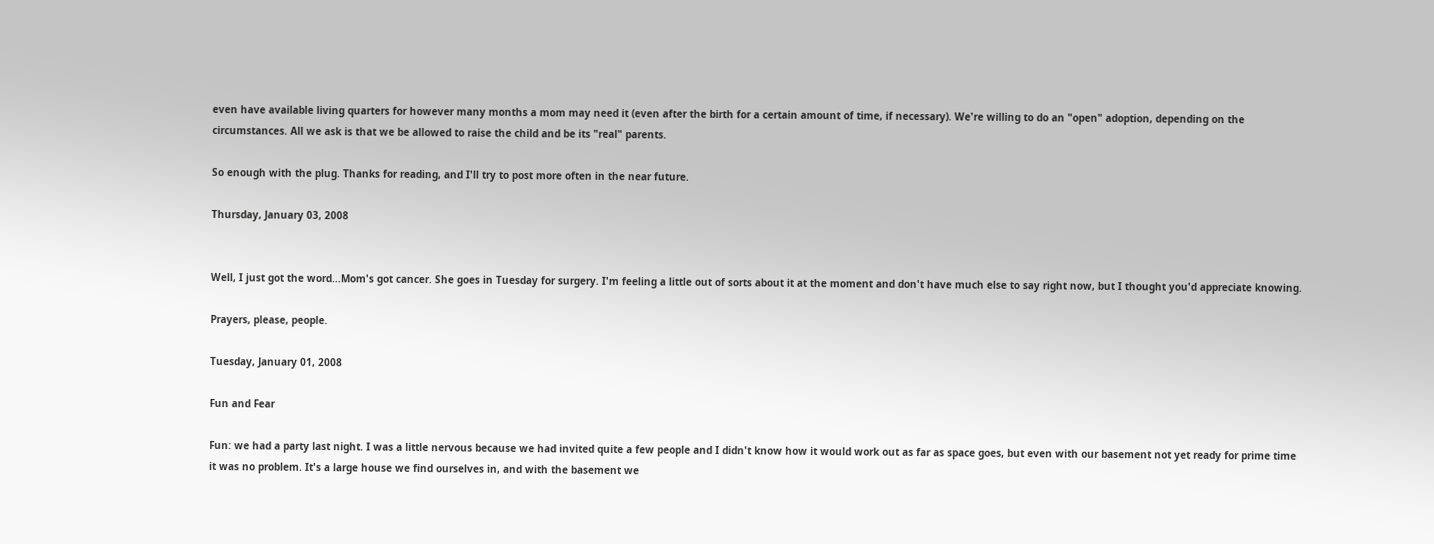even have available living quarters for however many months a mom may need it (even after the birth for a certain amount of time, if necessary). We're willing to do an "open" adoption, depending on the circumstances. All we ask is that we be allowed to raise the child and be its "real" parents.

So enough with the plug. Thanks for reading, and I'll try to post more often in the near future.

Thursday, January 03, 2008


Well, I just got the word...Mom's got cancer. She goes in Tuesday for surgery. I'm feeling a little out of sorts about it at the moment and don't have much else to say right now, but I thought you'd appreciate knowing.

Prayers, please, people.

Tuesday, January 01, 2008

Fun and Fear

Fun: we had a party last night. I was a little nervous because we had invited quite a few people and I didn't know how it would work out as far as space goes, but even with our basement not yet ready for prime time it was no problem. It's a large house we find ourselves in, and with the basement we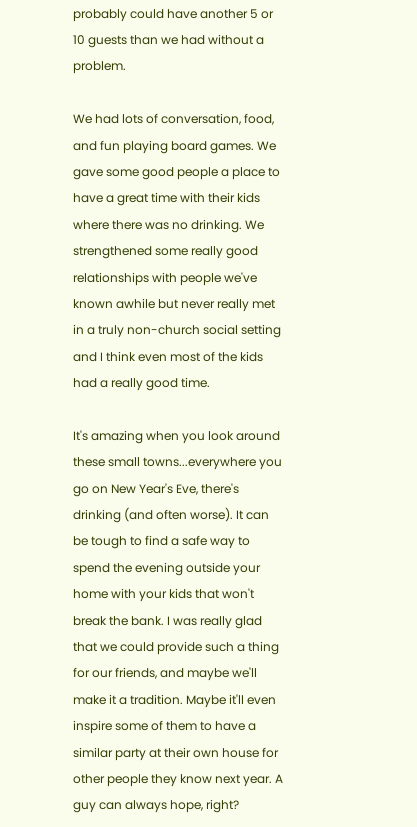probably could have another 5 or 10 guests than we had without a problem.

We had lots of conversation, food, and fun playing board games. We gave some good people a place to have a great time with their kids where there was no drinking. We strengthened some really good relationships with people we've known awhile but never really met in a truly non-church social setting and I think even most of the kids had a really good time.

It's amazing when you look around these small towns...everywhere you go on New Year's Eve, there's drinking (and often worse). It can be tough to find a safe way to spend the evening outside your home with your kids that won't break the bank. I was really glad that we could provide such a thing for our friends, and maybe we'll make it a tradition. Maybe it'll even inspire some of them to have a similar party at their own house for other people they know next year. A guy can always hope, right?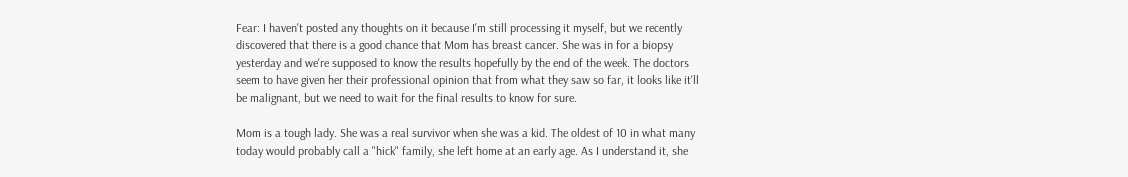Fear: I haven't posted any thoughts on it because I'm still processing it myself, but we recently discovered that there is a good chance that Mom has breast cancer. She was in for a biopsy yesterday and we're supposed to know the results hopefully by the end of the week. The doctors seem to have given her their professional opinion that from what they saw so far, it looks like it'll be malignant, but we need to wait for the final results to know for sure.

Mom is a tough lady. She was a real survivor when she was a kid. The oldest of 10 in what many today would probably call a "hick" family, she left home at an early age. As I understand it, she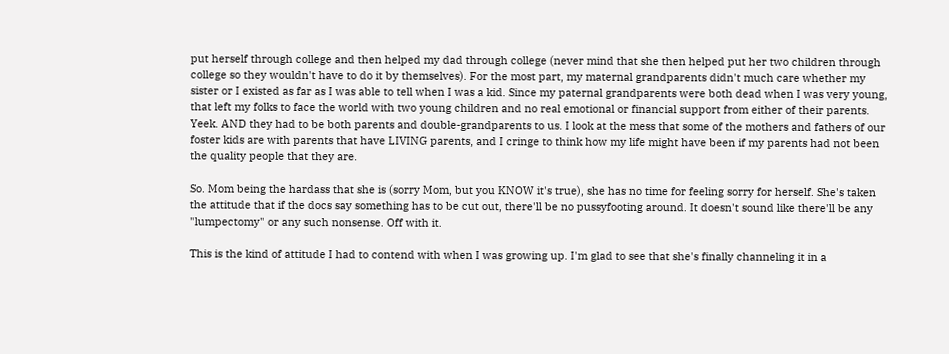put herself through college and then helped my dad through college (never mind that she then helped put her two children through college so they wouldn't have to do it by themselves). For the most part, my maternal grandparents didn't much care whether my sister or I existed as far as I was able to tell when I was a kid. Since my paternal grandparents were both dead when I was very young, that left my folks to face the world with two young children and no real emotional or financial support from either of their parents. Yeek. AND they had to be both parents and double-grandparents to us. I look at the mess that some of the mothers and fathers of our foster kids are with parents that have LIVING parents, and I cringe to think how my life might have been if my parents had not been the quality people that they are.

So. Mom being the hardass that she is (sorry Mom, but you KNOW it's true), she has no time for feeling sorry for herself. She's taken the attitude that if the docs say something has to be cut out, there'll be no pussyfooting around. It doesn't sound like there'll be any "lumpectomy" or any such nonsense. Off with it.

This is the kind of attitude I had to contend with when I was growing up. I'm glad to see that she's finally channeling it in a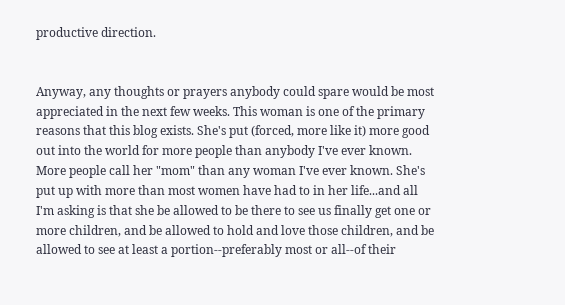productive direction.


Anyway, any thoughts or prayers anybody could spare would be most appreciated in the next few weeks. This woman is one of the primary reasons that this blog exists. She's put (forced, more like it) more good out into the world for more people than anybody I've ever known. More people call her "mom" than any woman I've ever known. She's put up with more than most women have had to in her life...and all I'm asking is that she be allowed to be there to see us finally get one or more children, and be allowed to hold and love those children, and be allowed to see at least a portion--preferably most or all--of their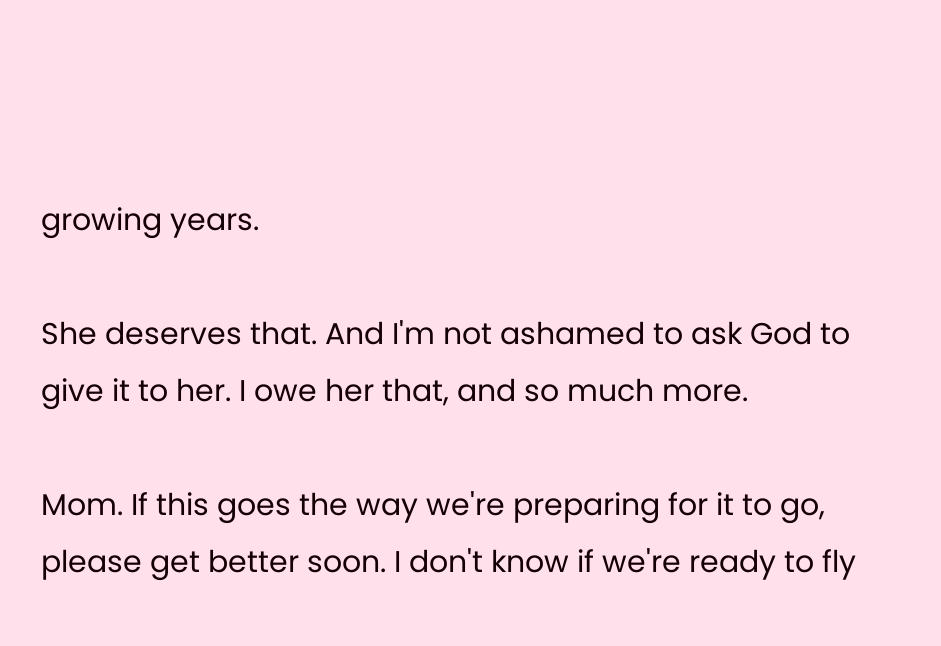growing years.

She deserves that. And I'm not ashamed to ask God to give it to her. I owe her that, and so much more.

Mom. If this goes the way we're preparing for it to go, please get better soon. I don't know if we're ready to fly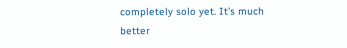completely solo yet. It's much better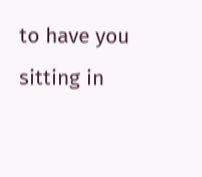to have you sitting in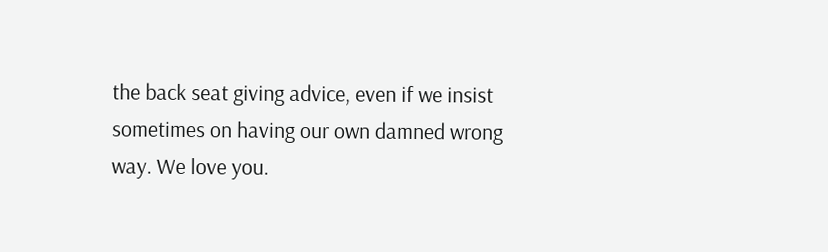the back seat giving advice, even if we insist sometimes on having our own damned wrong way. We love you.